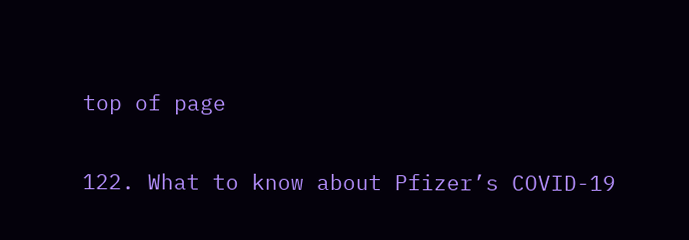top of page

122. What to know about Pfizer’s COVID-19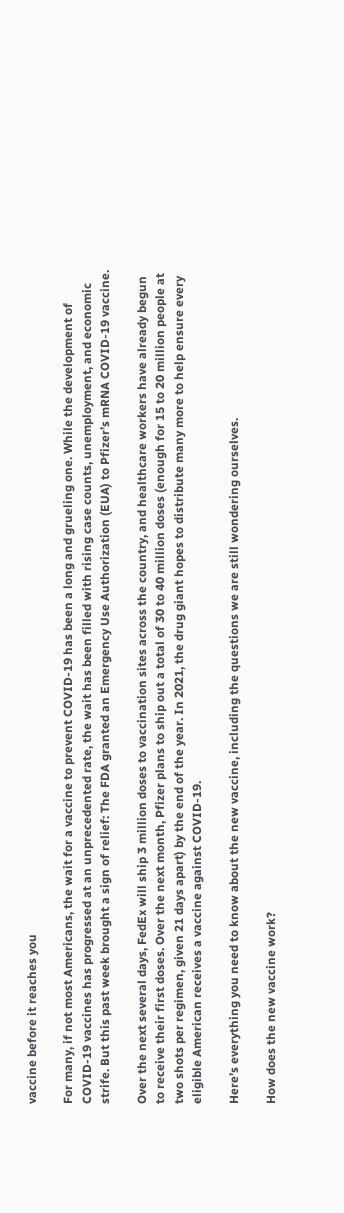vaccine before it reaches you

For many, if not most Americans, the wait for a vaccine to prevent COVID-19 has been a long and grueling one. While the development of COVID-19 vaccines has progressed at an unprecedented rate, the wait has been filled with rising case counts, unemployment, and economic strife. But this past week brought a sign of relief: The FDA granted an Emergency Use Authorization (EUA) to Pfizer’s mRNA COVID-19 vaccine.

Over the next several days, FedEx will ship 3 million doses to vaccination sites across the country, and healthcare workers have already begun to receive their first doses. Over the next month, Pfizer plans to ship out a total of 30 to 40 million doses (enough for 15 to 20 million people at two shots per regimen, given 21 days apart) by the end of the year. In 2021, the drug giant hopes to distribute many more to help ensure every eligible American receives a vaccine against COVID-19.

Here’s everything you need to know about the new vaccine, including the questions we are still wondering ourselves.

How does the new vaccine work?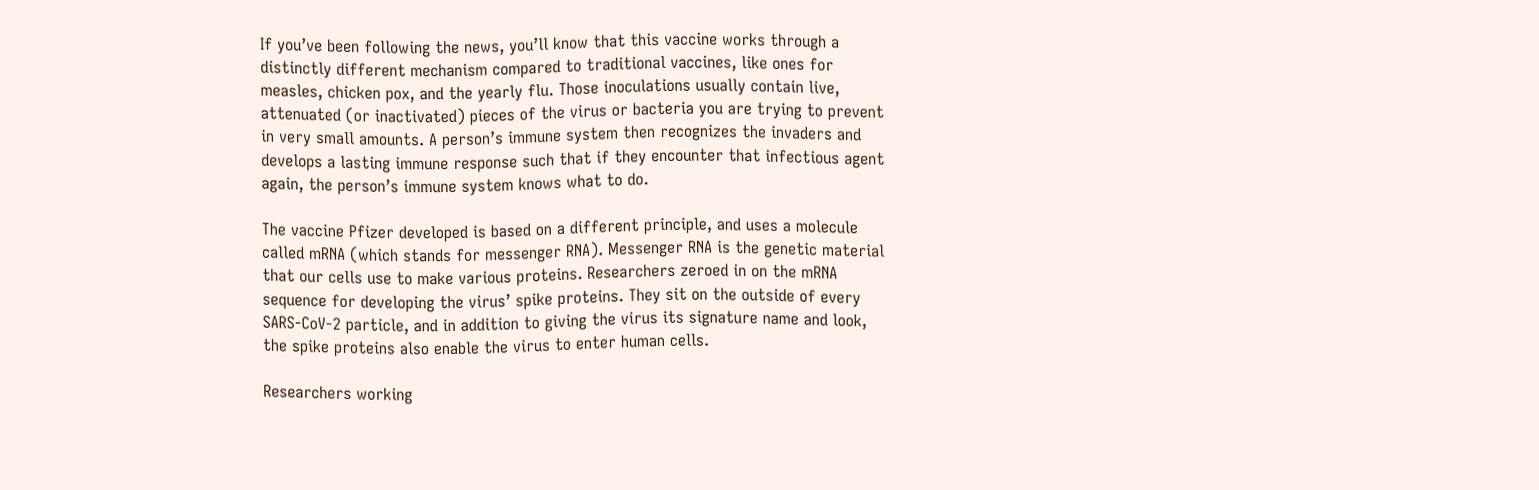If you’ve been following the news, you’ll know that this vaccine works through a distinctly different mechanism compared to traditional vaccines, like ones for measles, chicken pox, and the yearly flu. Those inoculations usually contain live, attenuated (or inactivated) pieces of the virus or bacteria you are trying to prevent in very small amounts. A person’s immune system then recognizes the invaders and develops a lasting immune response such that if they encounter that infectious agent again, the person’s immune system knows what to do.

The vaccine Pfizer developed is based on a different principle, and uses a molecule called mRNA (which stands for messenger RNA). Messenger RNA is the genetic material that our cells use to make various proteins. Researchers zeroed in on the mRNA sequence for developing the virus’ spike proteins. They sit on the outside of every SARS-CoV-2 particle, and in addition to giving the virus its signature name and look, the spike proteins also enable the virus to enter human cells.

Researchers working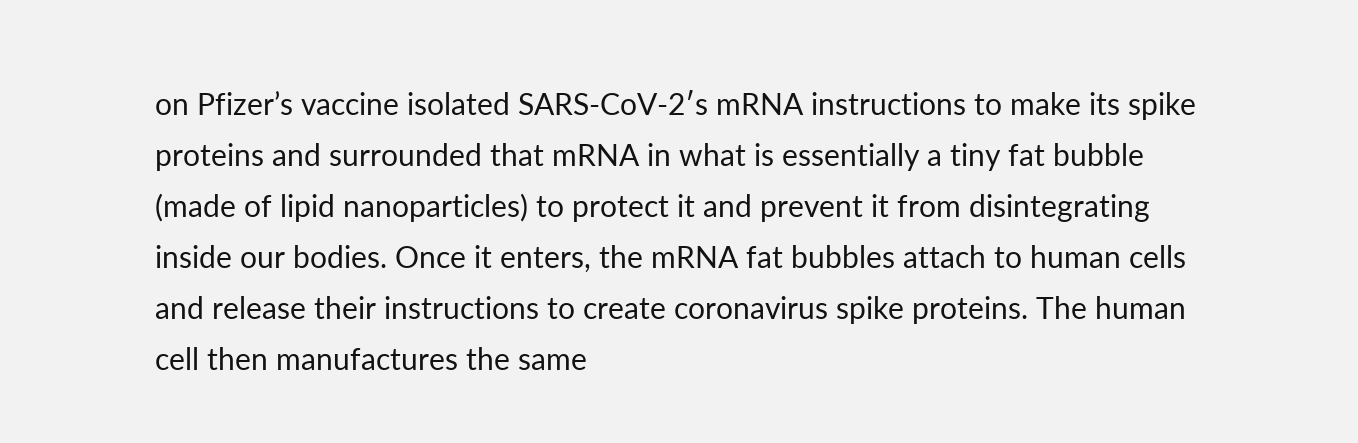on Pfizer’s vaccine isolated SARS-CoV-2′s mRNA instructions to make its spike proteins and surrounded that mRNA in what is essentially a tiny fat bubble (made of lipid nanoparticles) to protect it and prevent it from disintegrating inside our bodies. Once it enters, the mRNA fat bubbles attach to human cells and release their instructions to create coronavirus spike proteins. The human cell then manufactures the same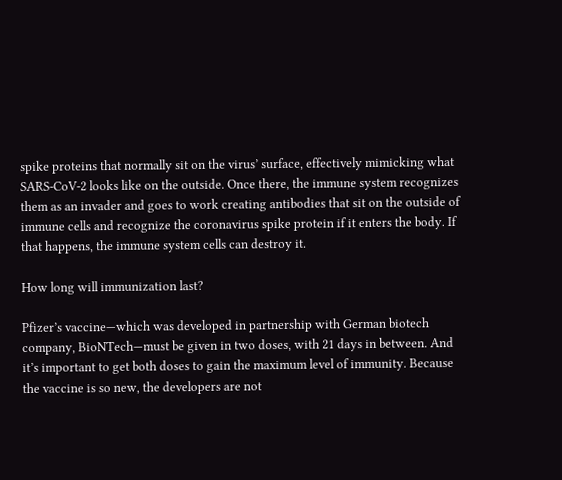spike proteins that normally sit on the virus’ surface, effectively mimicking what SARS-CoV-2 looks like on the outside. Once there, the immune system recognizes them as an invader and goes to work creating antibodies that sit on the outside of immune cells and recognize the coronavirus spike protein if it enters the body. If that happens, the immune system cells can destroy it.

How long will immunization last?

Pfizer’s vaccine—which was developed in partnership with German biotech company, BioNTech—must be given in two doses, with 21 days in between. And it’s important to get both doses to gain the maximum level of immunity. Because the vaccine is so new, the developers are not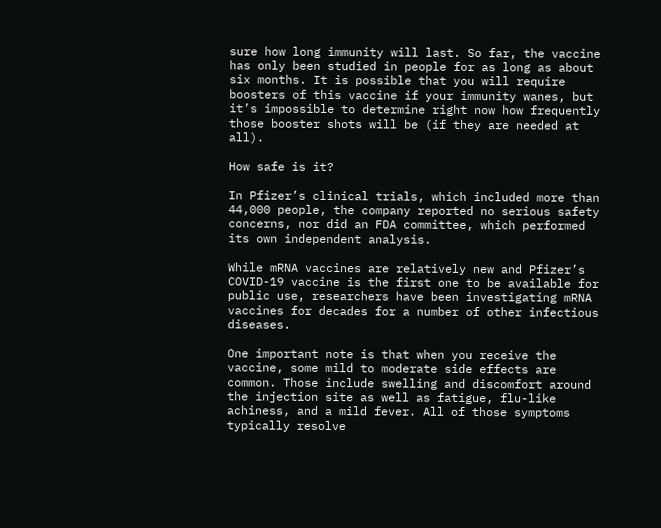sure how long immunity will last. So far, the vaccine has only been studied in people for as long as about six months. It is possible that you will require boosters of this vaccine if your immunity wanes, but it’s impossible to determine right now how frequently those booster shots will be (if they are needed at all).

How safe is it?

In Pfizer’s clinical trials, which included more than 44,000 people, the company reported no serious safety concerns, nor did an FDA committee, which performed its own independent analysis.

While mRNA vaccines are relatively new and Pfizer’s COVID-19 vaccine is the first one to be available for public use, researchers have been investigating mRNA vaccines for decades for a number of other infectious diseases.

One important note is that when you receive the vaccine, some mild to moderate side effects are common. Those include swelling and discomfort around the injection site as well as fatigue, flu-like achiness, and a mild fever. All of those symptoms typically resolve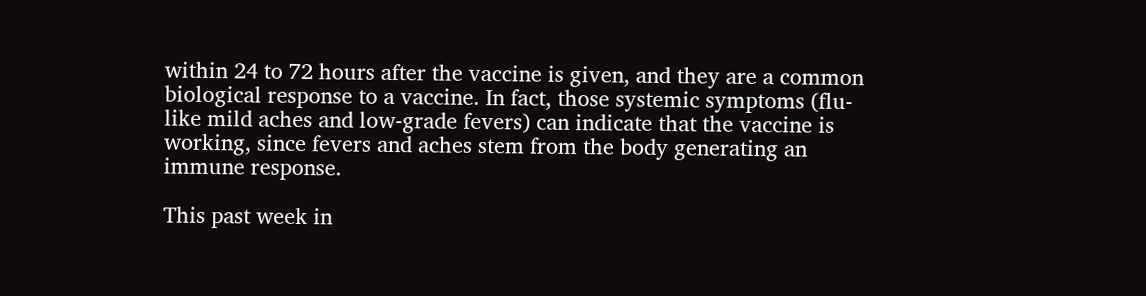within 24 to 72 hours after the vaccine is given, and they are a common biological response to a vaccine. In fact, those systemic symptoms (flu-like mild aches and low-grade fevers) can indicate that the vaccine is working, since fevers and aches stem from the body generating an immune response.

This past week in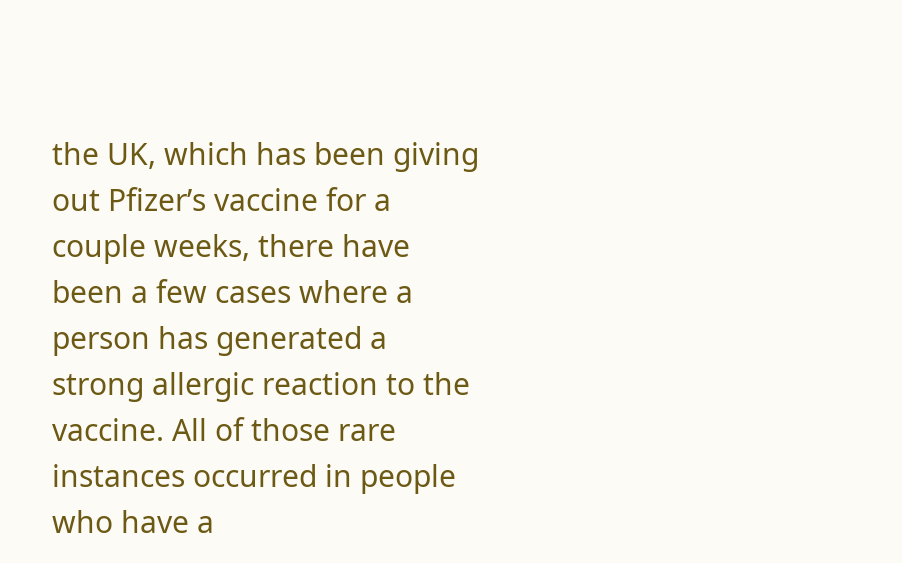the UK, which has been giving out Pfizer’s vaccine for a couple weeks, there have been a few cases where a person has generated a strong allergic reaction to the vaccine. All of those rare instances occurred in people who have a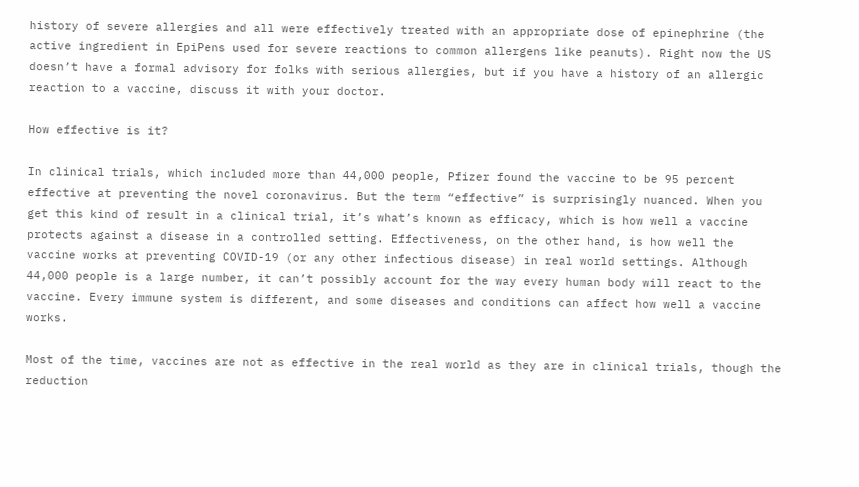history of severe allergies and all were effectively treated with an appropriate dose of epinephrine (the active ingredient in EpiPens used for severe reactions to common allergens like peanuts). Right now the US doesn’t have a formal advisory for folks with serious allergies, but if you have a history of an allergic reaction to a vaccine, discuss it with your doctor.

How effective is it?

In clinical trials, which included more than 44,000 people, Pfizer found the vaccine to be 95 percent effective at preventing the novel coronavirus. But the term “effective” is surprisingly nuanced. When you get this kind of result in a clinical trial, it’s what’s known as efficacy, which is how well a vaccine protects against a disease in a controlled setting. Effectiveness, on the other hand, is how well the vaccine works at preventing COVID-19 (or any other infectious disease) in real world settings. Although 44,000 people is a large number, it can’t possibly account for the way every human body will react to the vaccine. Every immune system is different, and some diseases and conditions can affect how well a vaccine works.

Most of the time, vaccines are not as effective in the real world as they are in clinical trials, though the reduction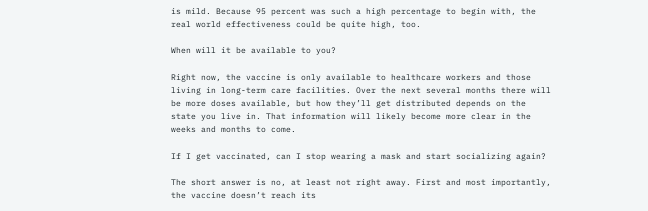is mild. Because 95 percent was such a high percentage to begin with, the real world effectiveness could be quite high, too.

When will it be available to you?

Right now, the vaccine is only available to healthcare workers and those living in long-term care facilities. Over the next several months there will be more doses available, but how they’ll get distributed depends on the state you live in. That information will likely become more clear in the weeks and months to come.

If I get vaccinated, can I stop wearing a mask and start socializing again?

The short answer is no, at least not right away. First and most importantly, the vaccine doesn’t reach its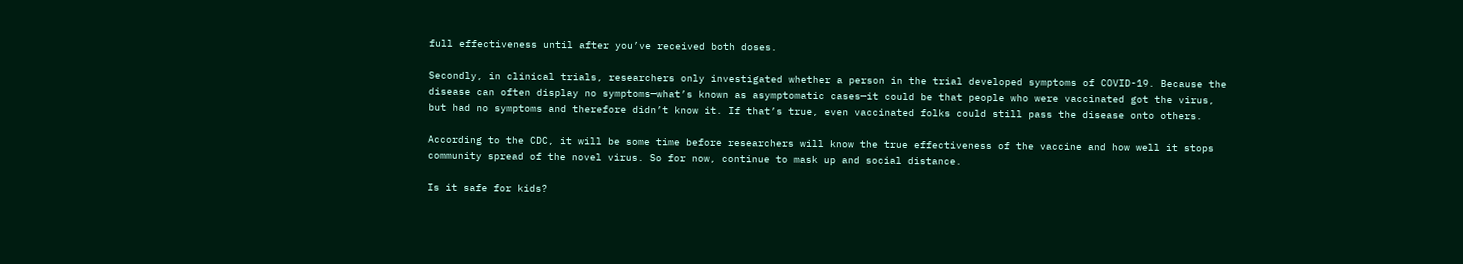full effectiveness until after you’ve received both doses.

Secondly, in clinical trials, researchers only investigated whether a person in the trial developed symptoms of COVID-19. Because the disease can often display no symptoms—what’s known as asymptomatic cases—it could be that people who were vaccinated got the virus, but had no symptoms and therefore didn’t know it. If that’s true, even vaccinated folks could still pass the disease onto others.

According to the CDC, it will be some time before researchers will know the true effectiveness of the vaccine and how well it stops community spread of the novel virus. So for now, continue to mask up and social distance.

Is it safe for kids?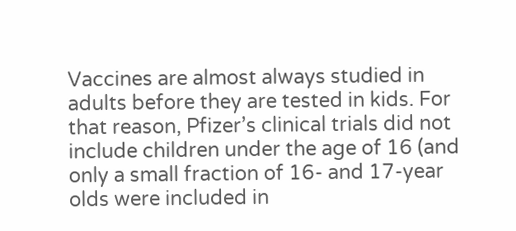Vaccines are almost always studied in adults before they are tested in kids. For that reason, Pfizer’s clinical trials did not include children under the age of 16 (and only a small fraction of 16- and 17-year olds were included in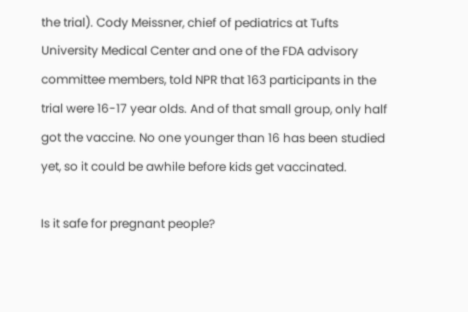the trial). Cody Meissner, chief of pediatrics at Tufts University Medical Center and one of the FDA advisory committee members, told NPR that 163 participants in the trial were 16-17 year olds. And of that small group, only half got the vaccine. No one younger than 16 has been studied yet, so it could be awhile before kids get vaccinated.

Is it safe for pregnant people?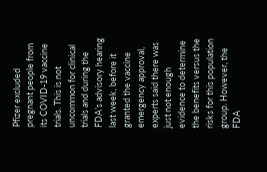Pfizer excluded pregnant people from its COVID-19 vaccine trials. This is not uncommon for clinical trials and during the FDA’s advisory hearing last week, before it granted the vaccine emergency approval, experts said there was just not enough evidence to determine the benefits versus the risks for this population group. However, the FDA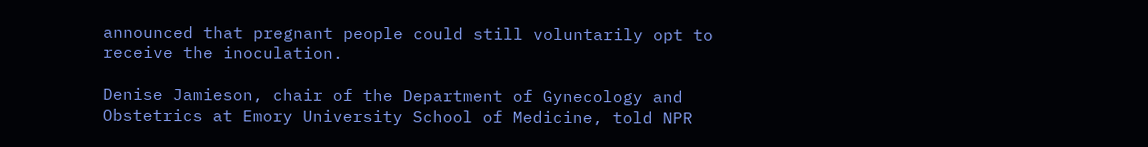announced that pregnant people could still voluntarily opt to receive the inoculation.

Denise Jamieson, chair of the Department of Gynecology and Obstetrics at Emory University School of Medicine, told NPR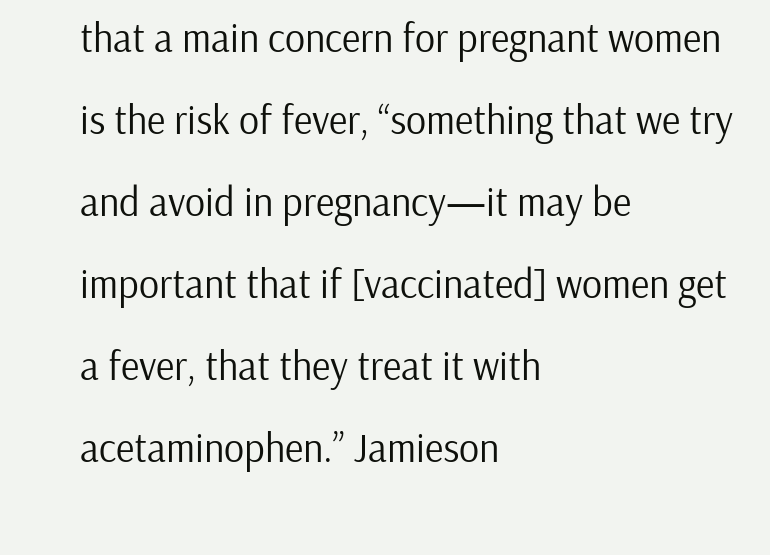that a main concern for pregnant women is the risk of fever, “something that we try and avoid in pregnancy—it may be important that if [vaccinated] women get a fever, that they treat it with acetaminophen.” Jamieson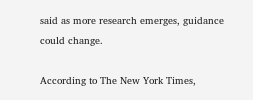said as more research emerges, guidance could change.

According to The New York Times,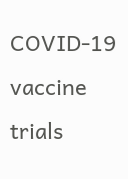COVID-19 vaccine trials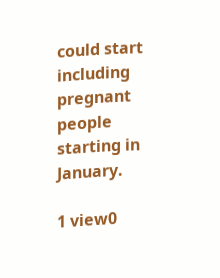could start including pregnant people starting in January.

1 view0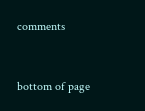comments


bottom of page